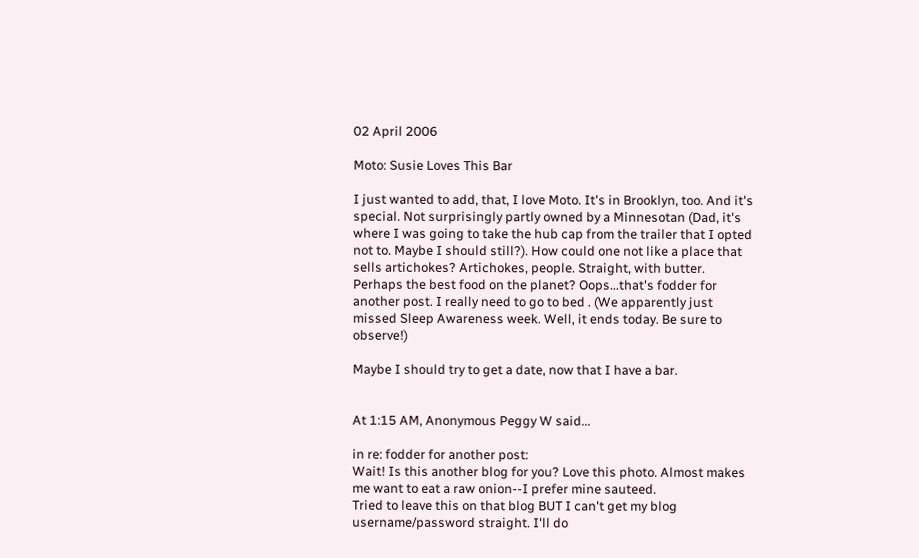02 April 2006

Moto: Susie Loves This Bar

I just wanted to add, that, I love Moto. It's in Brooklyn, too. And it's special. Not surprisingly partly owned by a Minnesotan (Dad, it's where I was going to take the hub cap from the trailer that I opted not to. Maybe I should still?). How could one not like a place that sells artichokes? Artichokes, people. Straight, with butter. Perhaps the best food on the planet? Oops...that's fodder for another post. I really need to go to bed . (We apparently just missed Sleep Awareness week. Well, it ends today. Be sure to observe!)

Maybe I should try to get a date, now that I have a bar.


At 1:15 AM, Anonymous Peggy W said...

in re: fodder for another post:
Wait! Is this another blog for you? Love this photo. Almost makes me want to eat a raw onion--I prefer mine sauteed.
Tried to leave this on that blog BUT I can't get my blog username/password straight. I'll do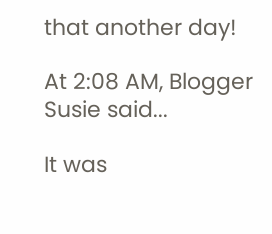that another day!

At 2:08 AM, Blogger Susie said...

It was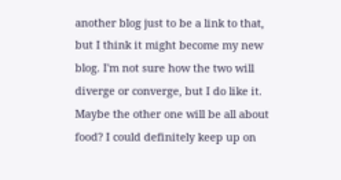another blog just to be a link to that, but I think it might become my new blog. I'm not sure how the two will diverge or converge, but I do like it. Maybe the other one will be all about food? I could definitely keep up on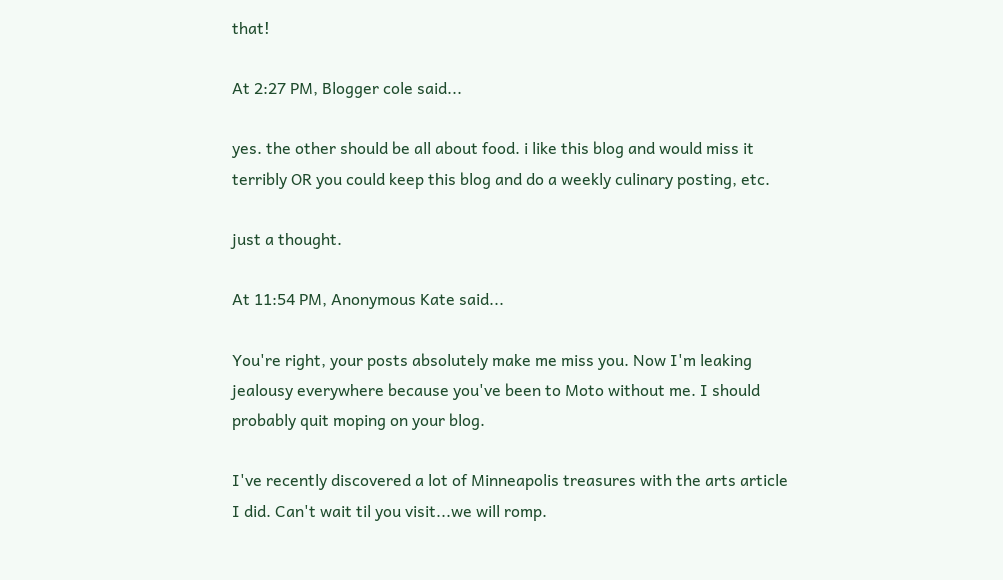that!

At 2:27 PM, Blogger cole said...

yes. the other should be all about food. i like this blog and would miss it terribly OR you could keep this blog and do a weekly culinary posting, etc.

just a thought.

At 11:54 PM, Anonymous Kate said...

You're right, your posts absolutely make me miss you. Now I'm leaking jealousy everywhere because you've been to Moto without me. I should probably quit moping on your blog.

I've recently discovered a lot of Minneapolis treasures with the arts article I did. Can't wait til you visit...we will romp.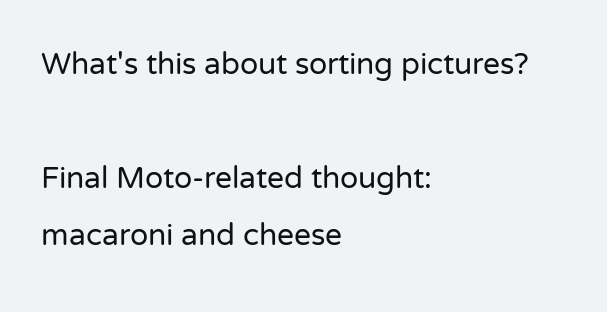What's this about sorting pictures?

Final Moto-related thought: macaroni and cheese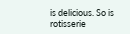is delicious. So is rotisserie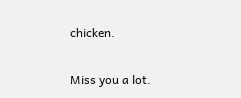chicken.

Miss you a lot.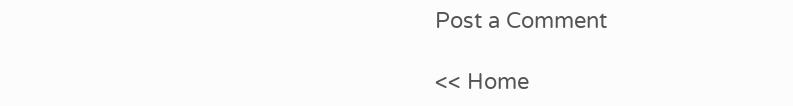Post a Comment

<< Home